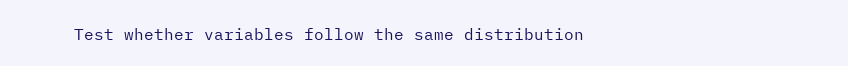Test whether variables follow the same distribution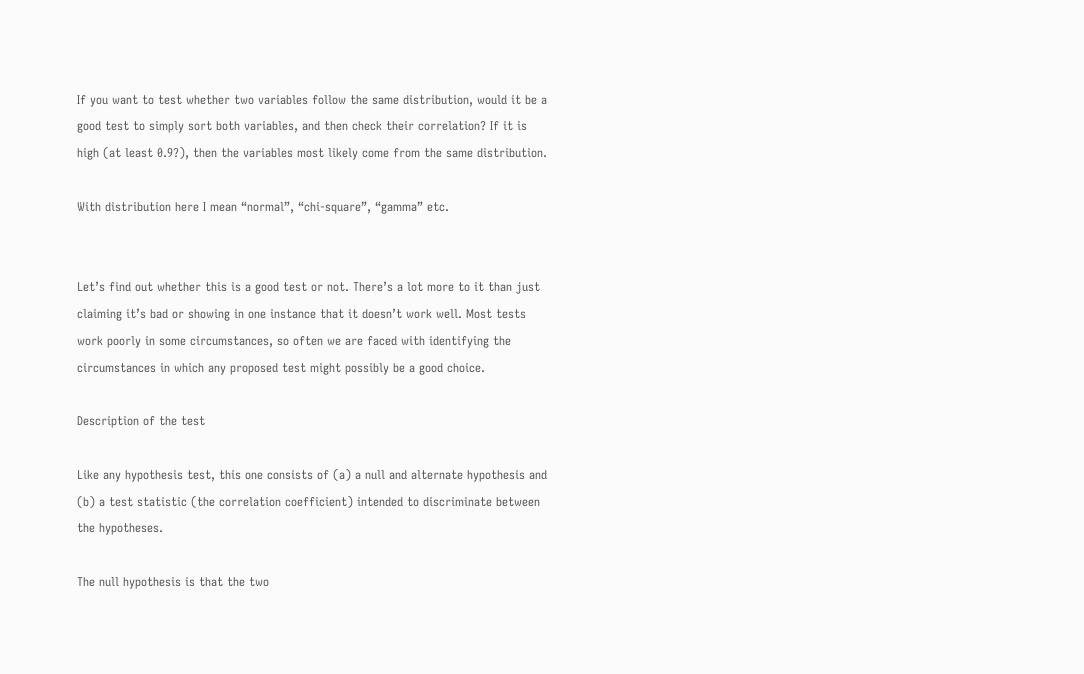If you want to test whether two variables follow the same distribution, would it be a good test to simply sort both variables, and then check their correlation? If it is high (at least 0.9?), then the variables most likely come from the same distribution.

With distribution here I mean “normal”, “chi-square”, “gamma” etc.


Let’s find out whether this is a good test or not. There’s a lot more to it than just claiming it’s bad or showing in one instance that it doesn’t work well. Most tests work poorly in some circumstances, so often we are faced with identifying the circumstances in which any proposed test might possibly be a good choice.

Description of the test

Like any hypothesis test, this one consists of (a) a null and alternate hypothesis and (b) a test statistic (the correlation coefficient) intended to discriminate between the hypotheses.

The null hypothesis is that the two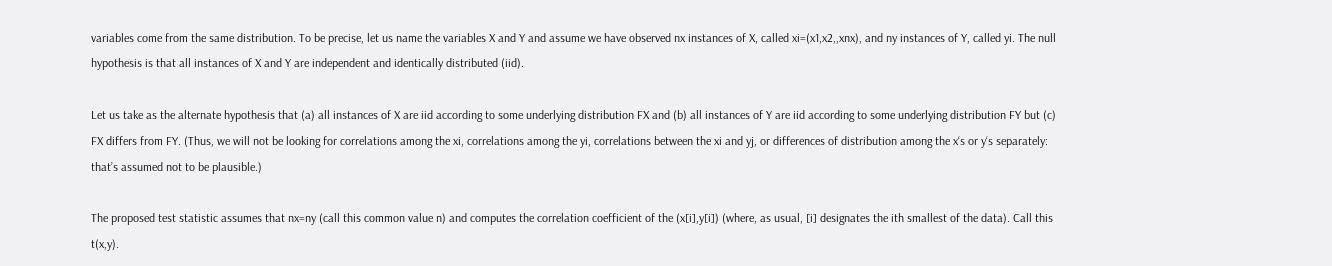variables come from the same distribution. To be precise, let us name the variables X and Y and assume we have observed nx instances of X, called xi=(x1,x2,,xnx), and ny instances of Y, called yi. The null hypothesis is that all instances of X and Y are independent and identically distributed (iid).

Let us take as the alternate hypothesis that (a) all instances of X are iid according to some underlying distribution FX and (b) all instances of Y are iid according to some underlying distribution FY but (c) FX differs from FY. (Thus, we will not be looking for correlations among the xi, correlations among the yi, correlations between the xi and yj, or differences of distribution among the x‘s or y‘s separately: that’s assumed not to be plausible.)

The proposed test statistic assumes that nx=ny (call this common value n) and computes the correlation coefficient of the (x[i],y[i]) (where, as usual, [i] designates the ith smallest of the data). Call this t(x,y).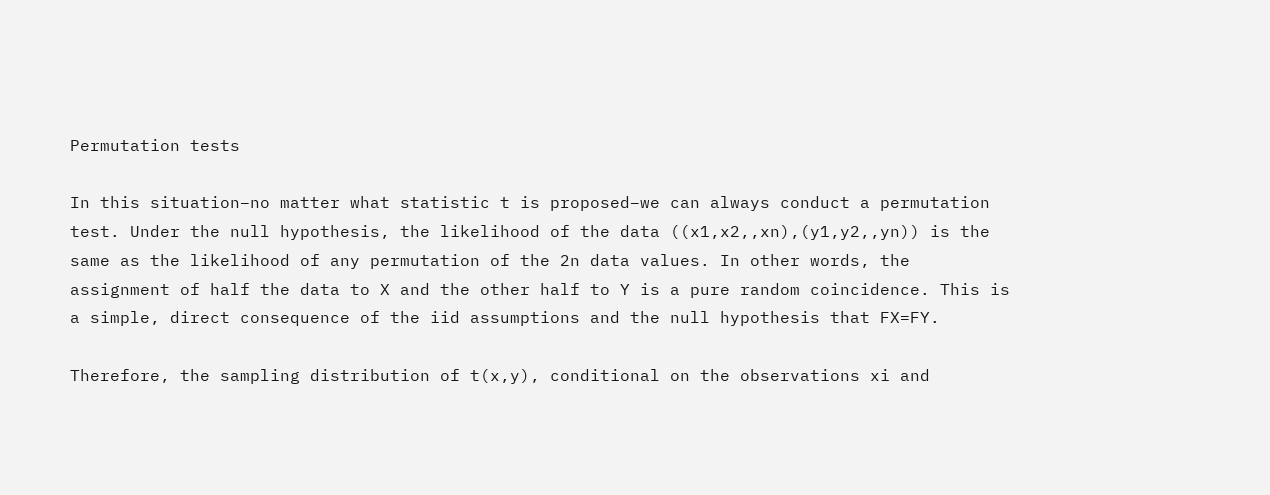Permutation tests

In this situation–no matter what statistic t is proposed–we can always conduct a permutation test. Under the null hypothesis, the likelihood of the data ((x1,x2,,xn),(y1,y2,,yn)) is the same as the likelihood of any permutation of the 2n data values. In other words, the assignment of half the data to X and the other half to Y is a pure random coincidence. This is a simple, direct consequence of the iid assumptions and the null hypothesis that FX=FY.

Therefore, the sampling distribution of t(x,y), conditional on the observations xi and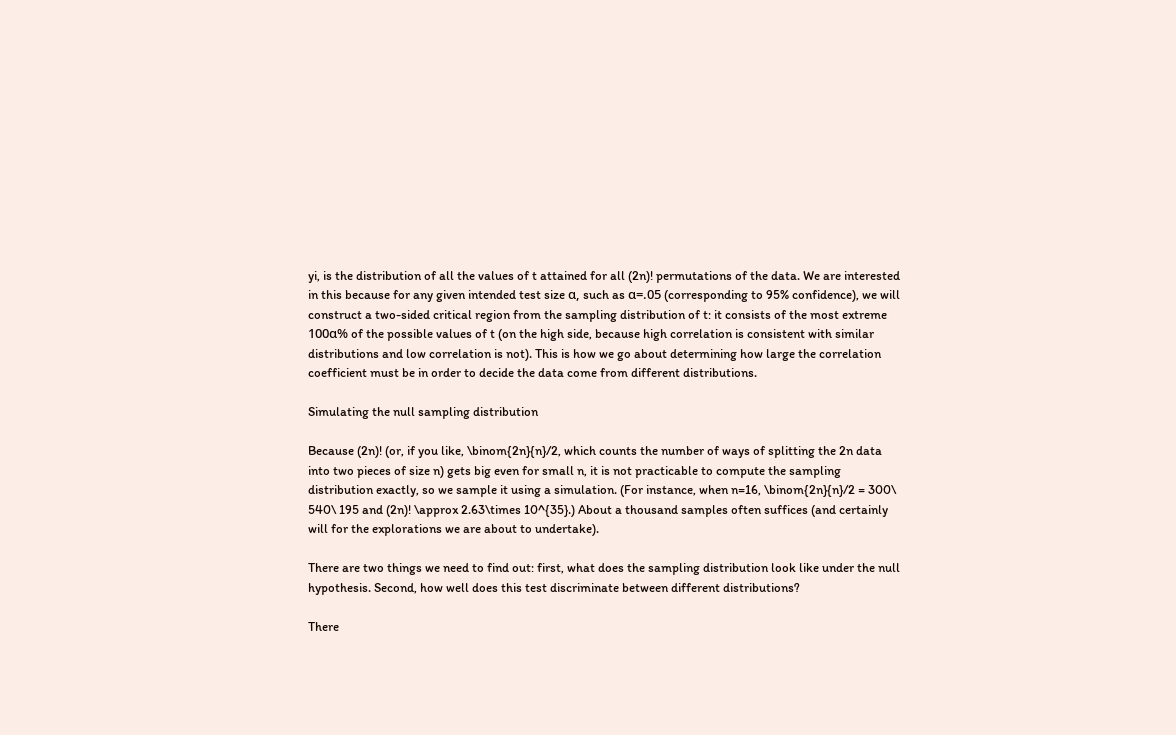yi, is the distribution of all the values of t attained for all (2n)! permutations of the data. We are interested in this because for any given intended test size α, such as α=.05 (corresponding to 95% confidence), we will construct a two-sided critical region from the sampling distribution of t: it consists of the most extreme 100α% of the possible values of t (on the high side, because high correlation is consistent with similar distributions and low correlation is not). This is how we go about determining how large the correlation coefficient must be in order to decide the data come from different distributions.

Simulating the null sampling distribution

Because (2n)! (or, if you like, \binom{2n}{n}/2, which counts the number of ways of splitting the 2n data into two pieces of size n) gets big even for small n, it is not practicable to compute the sampling distribution exactly, so we sample it using a simulation. (For instance, when n=16, \binom{2n}{n}/2 = 300\ 540\ 195 and (2n)! \approx 2.63\times 10^{35}.) About a thousand samples often suffices (and certainly will for the explorations we are about to undertake).

There are two things we need to find out: first, what does the sampling distribution look like under the null hypothesis. Second, how well does this test discriminate between different distributions?

There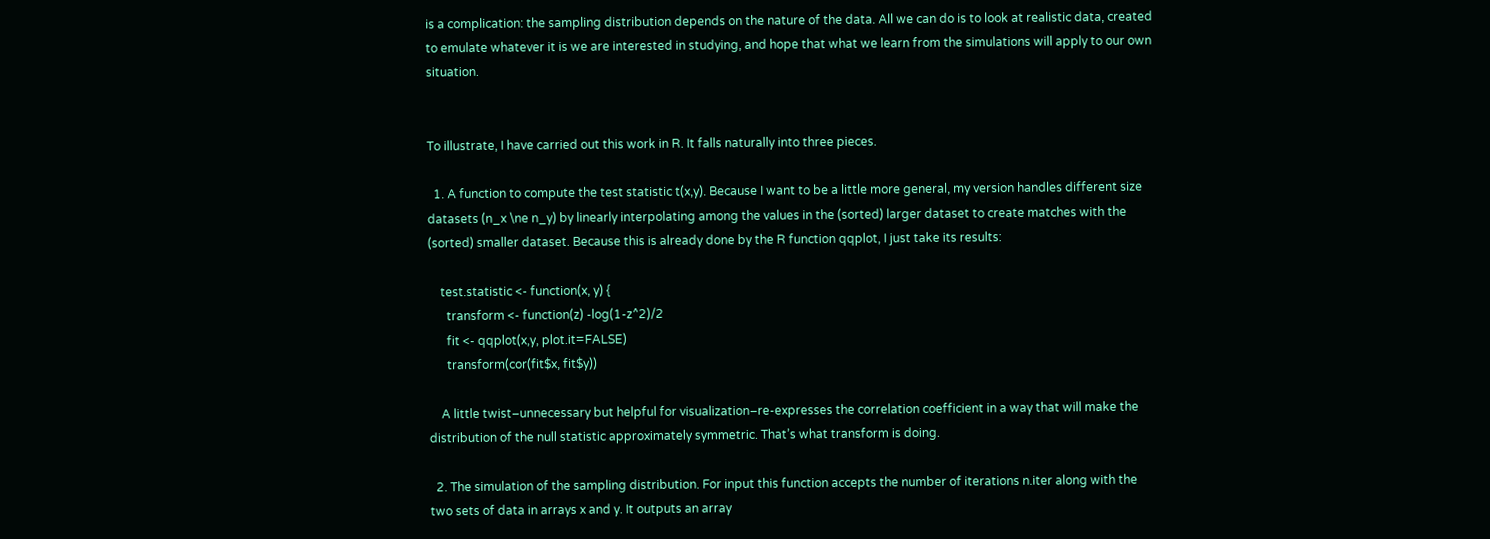is a complication: the sampling distribution depends on the nature of the data. All we can do is to look at realistic data, created to emulate whatever it is we are interested in studying, and hope that what we learn from the simulations will apply to our own situation.


To illustrate, I have carried out this work in R. It falls naturally into three pieces.

  1. A function to compute the test statistic t(x,y). Because I want to be a little more general, my version handles different size datasets (n_x \ne n_y) by linearly interpolating among the values in the (sorted) larger dataset to create matches with the (sorted) smaller dataset. Because this is already done by the R function qqplot, I just take its results:

    test.statistic <- function(x, y) {
      transform <- function(z) -log(1-z^2)/2
      fit <- qqplot(x,y, plot.it=FALSE)
      transform(cor(fit$x, fit$y))

    A little twist–unnecessary but helpful for visualization–re-expresses the correlation coefficient in a way that will make the distribution of the null statistic approximately symmetric. That’s what transform is doing.

  2. The simulation of the sampling distribution. For input this function accepts the number of iterations n.iter along with the two sets of data in arrays x and y. It outputs an array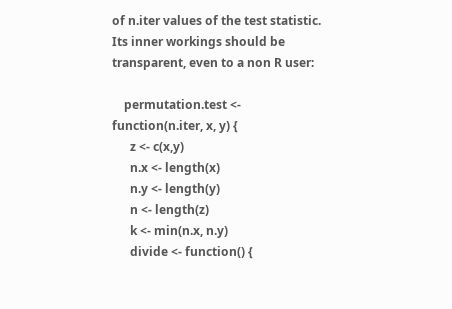of n.iter values of the test statistic. Its inner workings should be transparent, even to a non R user:

    permutation.test <- function(n.iter, x, y) {
      z <- c(x,y)
      n.x <- length(x)
      n.y <- length(y)
      n <- length(z)
      k <- min(n.x, n.y)
      divide <- function() {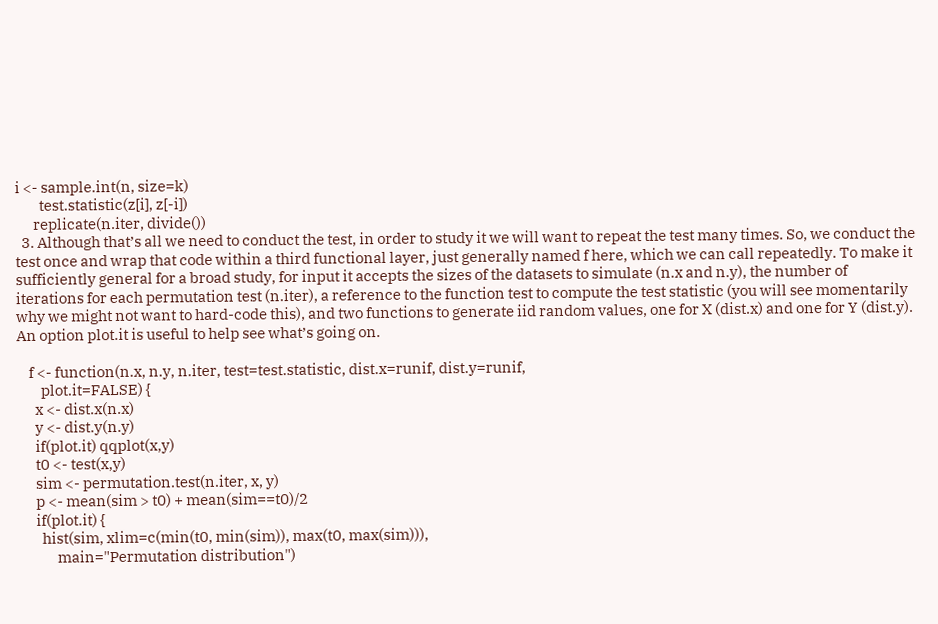i <- sample.int(n, size=k)
        test.statistic(z[i], z[-i])
      replicate(n.iter, divide())
  3. Although that’s all we need to conduct the test, in order to study it we will want to repeat the test many times. So, we conduct the test once and wrap that code within a third functional layer, just generally named f here, which we can call repeatedly. To make it sufficiently general for a broad study, for input it accepts the sizes of the datasets to simulate (n.x and n.y), the number of iterations for each permutation test (n.iter), a reference to the function test to compute the test statistic (you will see momentarily why we might not want to hard-code this), and two functions to generate iid random values, one for X (dist.x) and one for Y (dist.y). An option plot.it is useful to help see what’s going on.

    f <- function(n.x, n.y, n.iter, test=test.statistic, dist.x=runif, dist.y=runif,
        plot.it=FALSE) {
      x <- dist.x(n.x)
      y <- dist.y(n.y)
      if(plot.it) qqplot(x,y)
      t0 <- test(x,y)
      sim <- permutation.test(n.iter, x, y)
      p <- mean(sim > t0) + mean(sim==t0)/2
      if(plot.it) {
        hist(sim, xlim=c(min(t0, min(sim)), max(t0, max(sim))),
             main="Permutation distribution")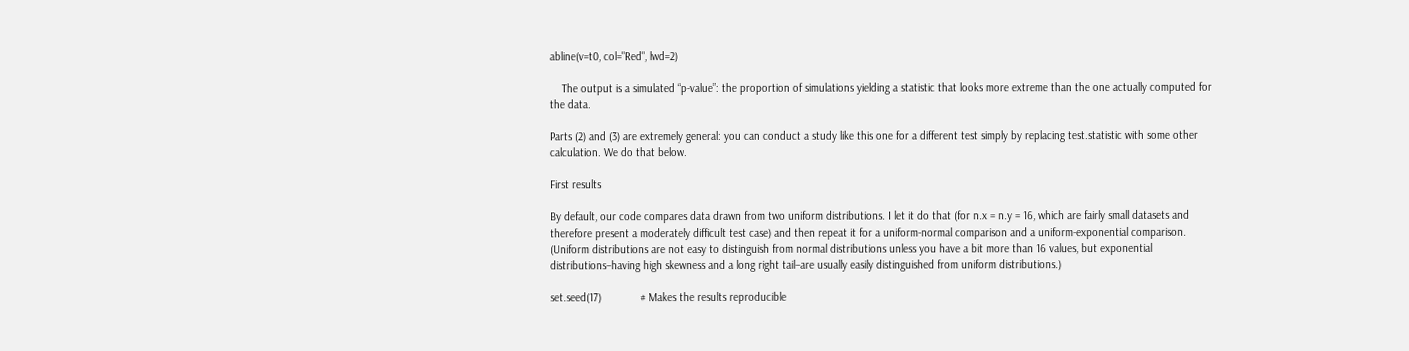abline(v=t0, col="Red", lwd=2)

    The output is a simulated “p-value”: the proportion of simulations yielding a statistic that looks more extreme than the one actually computed for the data.

Parts (2) and (3) are extremely general: you can conduct a study like this one for a different test simply by replacing test.statistic with some other calculation. We do that below.

First results

By default, our code compares data drawn from two uniform distributions. I let it do that (for n.x = n.y = 16, which are fairly small datasets and therefore present a moderately difficult test case) and then repeat it for a uniform-normal comparison and a uniform-exponential comparison. (Uniform distributions are not easy to distinguish from normal distributions unless you have a bit more than 16 values, but exponential distributions–having high skewness and a long right tail–are usually easily distinguished from uniform distributions.)

set.seed(17)             # Makes the results reproducible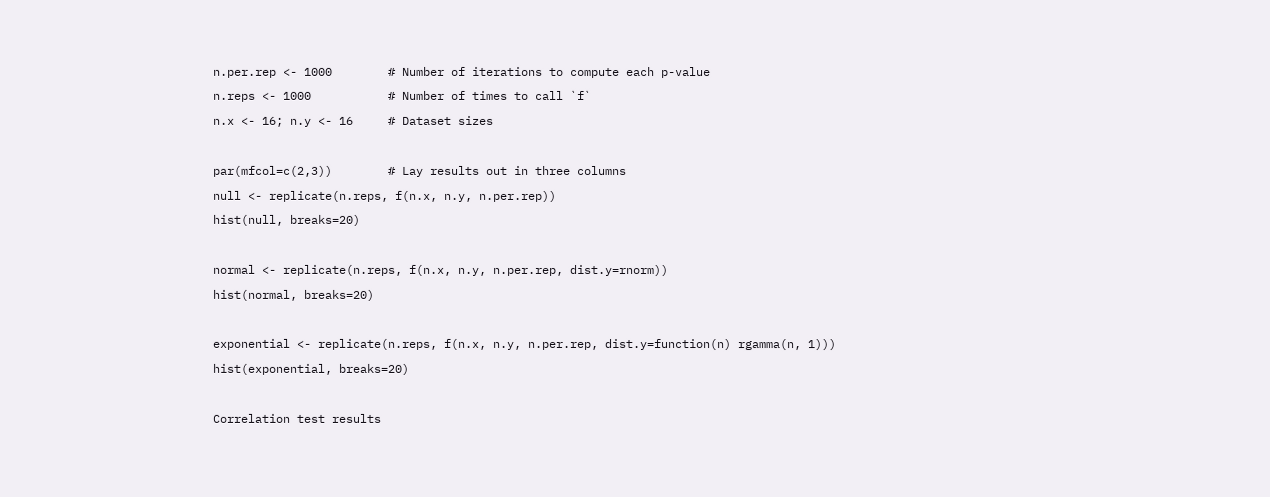n.per.rep <- 1000        # Number of iterations to compute each p-value
n.reps <- 1000           # Number of times to call `f`
n.x <- 16; n.y <- 16     # Dataset sizes

par(mfcol=c(2,3))        # Lay results out in three columns
null <- replicate(n.reps, f(n.x, n.y, n.per.rep))
hist(null, breaks=20)

normal <- replicate(n.reps, f(n.x, n.y, n.per.rep, dist.y=rnorm))
hist(normal, breaks=20)

exponential <- replicate(n.reps, f(n.x, n.y, n.per.rep, dist.y=function(n) rgamma(n, 1)))
hist(exponential, breaks=20)

Correlation test results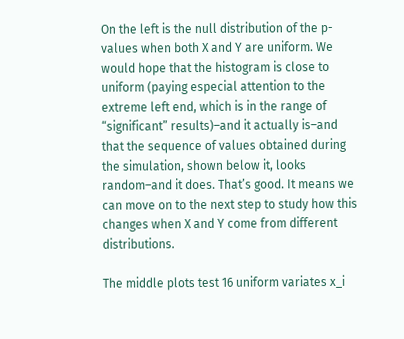On the left is the null distribution of the p-values when both X and Y are uniform. We would hope that the histogram is close to uniform (paying especial attention to the extreme left end, which is in the range of “significant” results)–and it actually is–and that the sequence of values obtained during the simulation, shown below it, looks random–and it does. That’s good. It means we can move on to the next step to study how this changes when X and Y come from different distributions.

The middle plots test 16 uniform variates x_i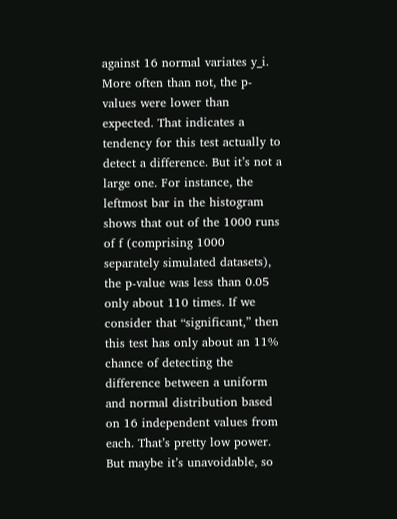against 16 normal variates y_i. More often than not, the p-values were lower than expected. That indicates a tendency for this test actually to detect a difference. But it’s not a large one. For instance, the leftmost bar in the histogram shows that out of the 1000 runs of f (comprising 1000 separately simulated datasets), the p-value was less than 0.05 only about 110 times. If we consider that “significant,” then this test has only about an 11% chance of detecting the difference between a uniform and normal distribution based on 16 independent values from each. That’s pretty low power. But maybe it’s unavoidable, so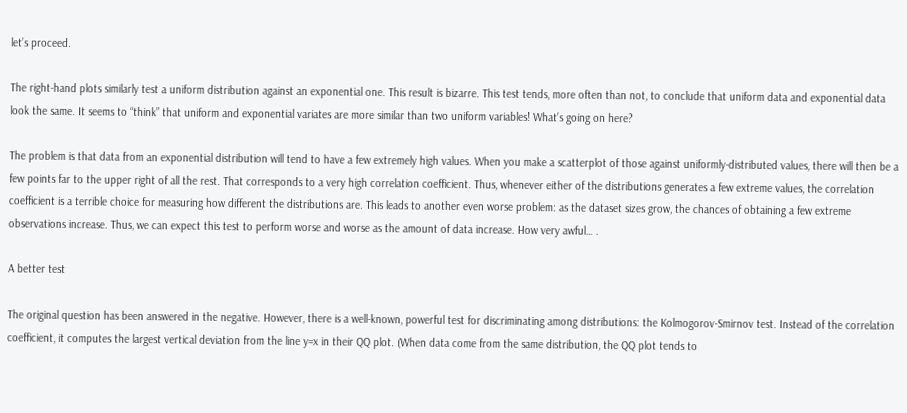let’s proceed.

The right-hand plots similarly test a uniform distribution against an exponential one. This result is bizarre. This test tends, more often than not, to conclude that uniform data and exponential data look the same. It seems to “think” that uniform and exponential variates are more similar than two uniform variables! What’s going on here?

The problem is that data from an exponential distribution will tend to have a few extremely high values. When you make a scatterplot of those against uniformly-distributed values, there will then be a few points far to the upper right of all the rest. That corresponds to a very high correlation coefficient. Thus, whenever either of the distributions generates a few extreme values, the correlation coefficient is a terrible choice for measuring how different the distributions are. This leads to another even worse problem: as the dataset sizes grow, the chances of obtaining a few extreme observations increase. Thus, we can expect this test to perform worse and worse as the amount of data increase. How very awful… .

A better test

The original question has been answered in the negative. However, there is a well-known, powerful test for discriminating among distributions: the Kolmogorov-Smirnov test. Instead of the correlation coefficient, it computes the largest vertical deviation from the line y=x in their QQ plot. (When data come from the same distribution, the QQ plot tends to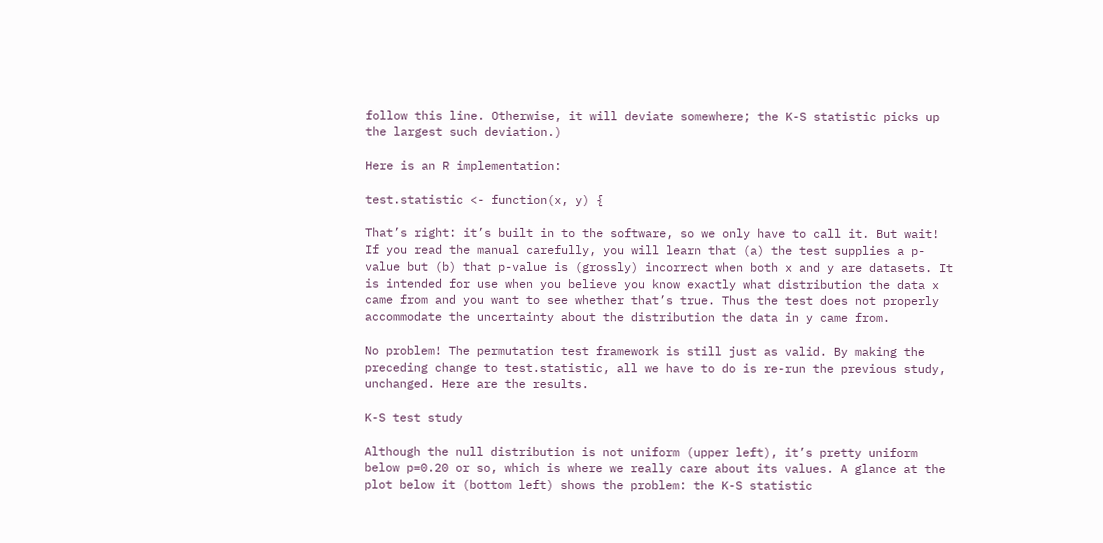follow this line. Otherwise, it will deviate somewhere; the K-S statistic picks up the largest such deviation.)

Here is an R implementation:

test.statistic <- function(x, y) {

That’s right: it’s built in to the software, so we only have to call it. But wait! If you read the manual carefully, you will learn that (a) the test supplies a p-value but (b) that p-value is (grossly) incorrect when both x and y are datasets. It is intended for use when you believe you know exactly what distribution the data x came from and you want to see whether that’s true. Thus the test does not properly accommodate the uncertainty about the distribution the data in y came from.

No problem! The permutation test framework is still just as valid. By making the preceding change to test.statistic, all we have to do is re-run the previous study, unchanged. Here are the results.

K-S test study

Although the null distribution is not uniform (upper left), it’s pretty uniform below p=0.20 or so, which is where we really care about its values. A glance at the plot below it (bottom left) shows the problem: the K-S statistic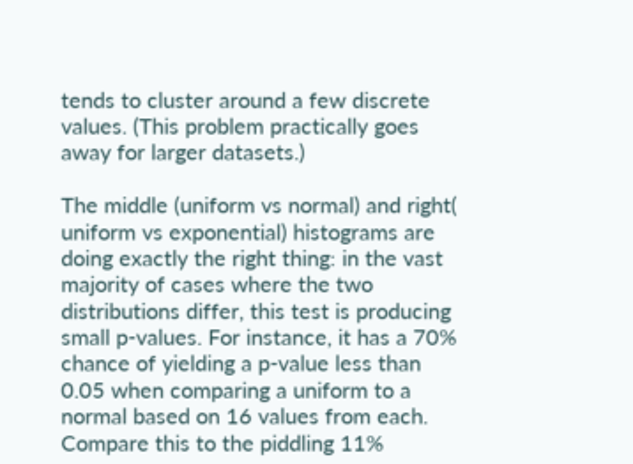tends to cluster around a few discrete values. (This problem practically goes away for larger datasets.)

The middle (uniform vs normal) and right( uniform vs exponential) histograms are doing exactly the right thing: in the vast majority of cases where the two distributions differ, this test is producing small p-values. For instance, it has a 70% chance of yielding a p-value less than 0.05 when comparing a uniform to a normal based on 16 values from each. Compare this to the piddling 11%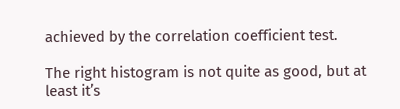achieved by the correlation coefficient test.

The right histogram is not quite as good, but at least it’s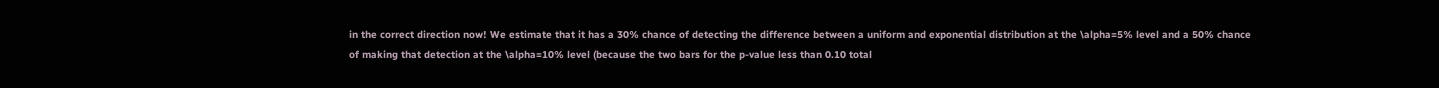in the correct direction now! We estimate that it has a 30% chance of detecting the difference between a uniform and exponential distribution at the \alpha=5% level and a 50% chance of making that detection at the \alpha=10% level (because the two bars for the p-value less than 0.10 total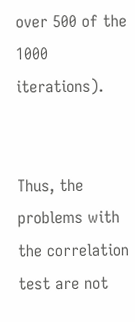over 500 of the 1000 iterations).


Thus, the problems with the correlation test are not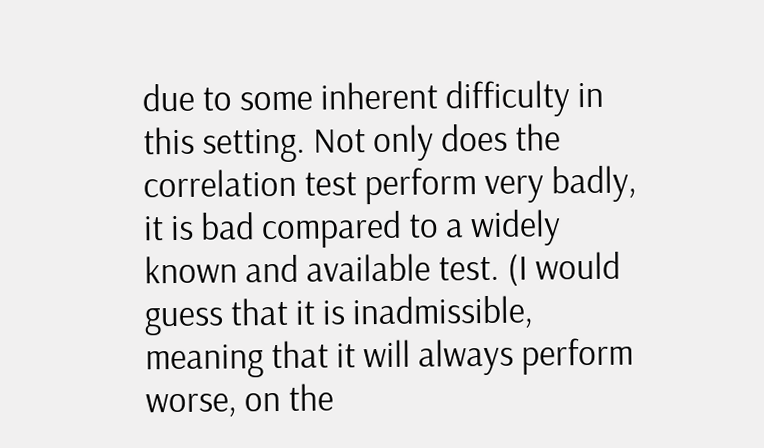due to some inherent difficulty in this setting. Not only does the correlation test perform very badly, it is bad compared to a widely known and available test. (I would guess that it is inadmissible, meaning that it will always perform worse, on the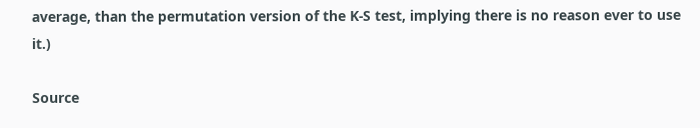average, than the permutation version of the K-S test, implying there is no reason ever to use it.)

Source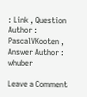: Link , Question Author : PascalVKooten , Answer Author : whuber

Leave a Comment